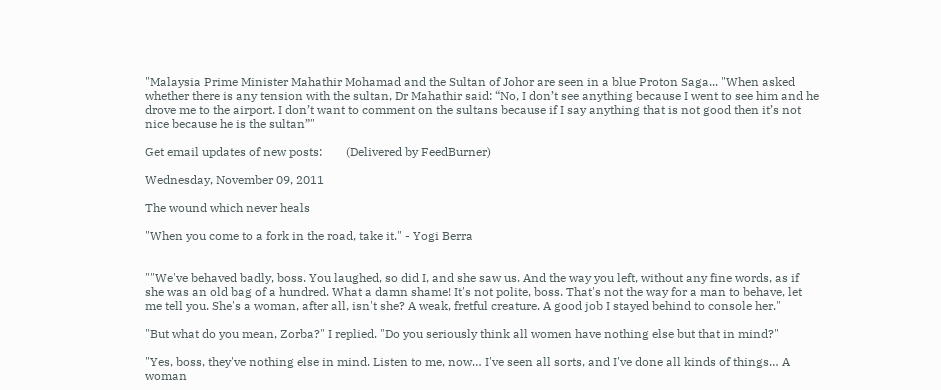"Malaysia Prime Minister Mahathir Mohamad and the Sultan of Johor are seen in a blue Proton Saga... "When asked whether there is any tension with the sultan, Dr Mahathir said: “No, I don’t see anything because I went to see him and he drove me to the airport. I don’t want to comment on the sultans because if I say anything that is not good then it’s not nice because he is the sultan”"

Get email updates of new posts:        (Delivered by FeedBurner)

Wednesday, November 09, 2011

The wound which never heals

"When you come to a fork in the road, take it." - Yogi Berra


""We've behaved badly, boss. You laughed, so did I, and she saw us. And the way you left, without any fine words, as if she was an old bag of a hundred. What a damn shame! It's not polite, boss. That's not the way for a man to behave, let me tell you. She's a woman, after all, isn't she? A weak, fretful creature. A good job I stayed behind to console her."

"But what do you mean, Zorba?" I replied. "Do you seriously think all women have nothing else but that in mind?"

"Yes, boss, they've nothing else in mind. Listen to me, now… I've seen all sorts, and I've done all kinds of things… A woman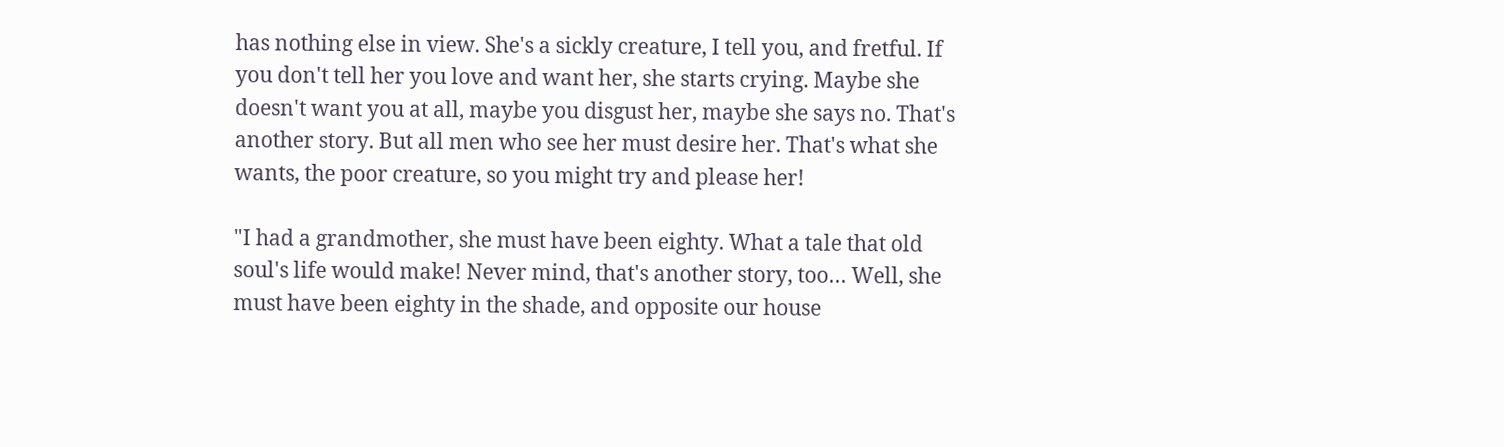has nothing else in view. She's a sickly creature, I tell you, and fretful. If you don't tell her you love and want her, she starts crying. Maybe she doesn't want you at all, maybe you disgust her, maybe she says no. That's another story. But all men who see her must desire her. That's what she wants, the poor creature, so you might try and please her!

"I had a grandmother, she must have been eighty. What a tale that old soul's life would make! Never mind, that's another story, too… Well, she must have been eighty in the shade, and opposite our house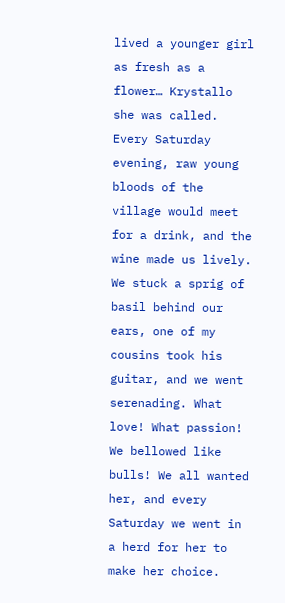lived a younger girl as fresh as a flower… Krystallo she was called. Every Saturday evening, raw young bloods of the village would meet for a drink, and the wine made us lively. We stuck a sprig of basil behind our ears, one of my cousins took his guitar, and we went serenading. What love! What passion! We bellowed like bulls! We all wanted her, and every Saturday we went in a herd for her to make her choice.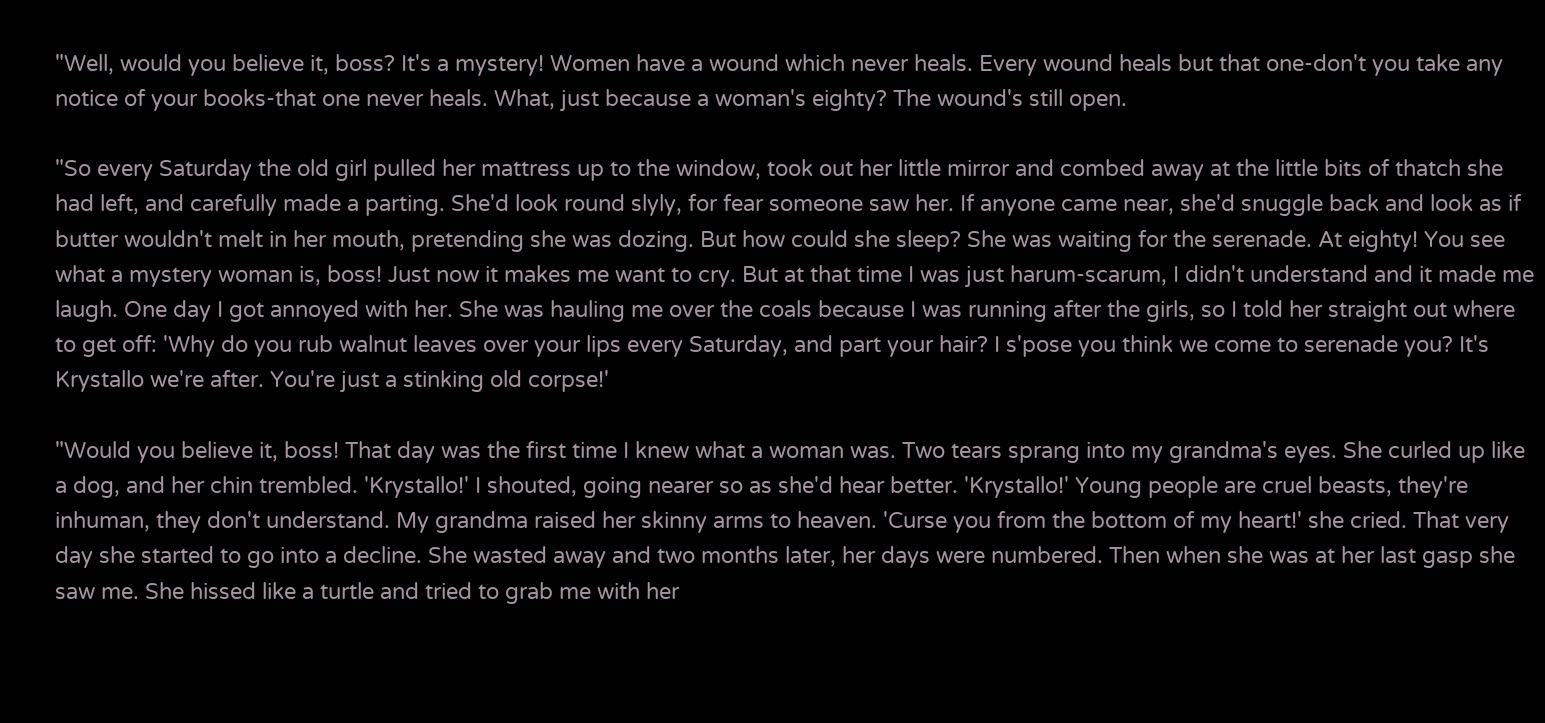"Well, would you believe it, boss? It's a mystery! Women have a wound which never heals. Every wound heals but that one-don't you take any notice of your books-that one never heals. What, just because a woman's eighty? The wound's still open.

"So every Saturday the old girl pulled her mattress up to the window, took out her little mirror and combed away at the little bits of thatch she had left, and carefully made a parting. She'd look round slyly, for fear someone saw her. If anyone came near, she'd snuggle back and look as if butter wouldn't melt in her mouth, pretending she was dozing. But how could she sleep? She was waiting for the serenade. At eighty! You see what a mystery woman is, boss! Just now it makes me want to cry. But at that time I was just harum-scarum, I didn't understand and it made me laugh. One day I got annoyed with her. She was hauling me over the coals because I was running after the girls, so I told her straight out where to get off: 'Why do you rub walnut leaves over your lips every Saturday, and part your hair? I s'pose you think we come to serenade you? It's Krystallo we're after. You're just a stinking old corpse!'

"Would you believe it, boss! That day was the first time I knew what a woman was. Two tears sprang into my grandma's eyes. She curled up like a dog, and her chin trembled. 'Krystallo!' I shouted, going nearer so as she'd hear better. 'Krystallo!' Young people are cruel beasts, they're inhuman, they don't understand. My grandma raised her skinny arms to heaven. 'Curse you from the bottom of my heart!' she cried. That very day she started to go into a decline. She wasted away and two months later, her days were numbered. Then when she was at her last gasp she saw me. She hissed like a turtle and tried to grab me with her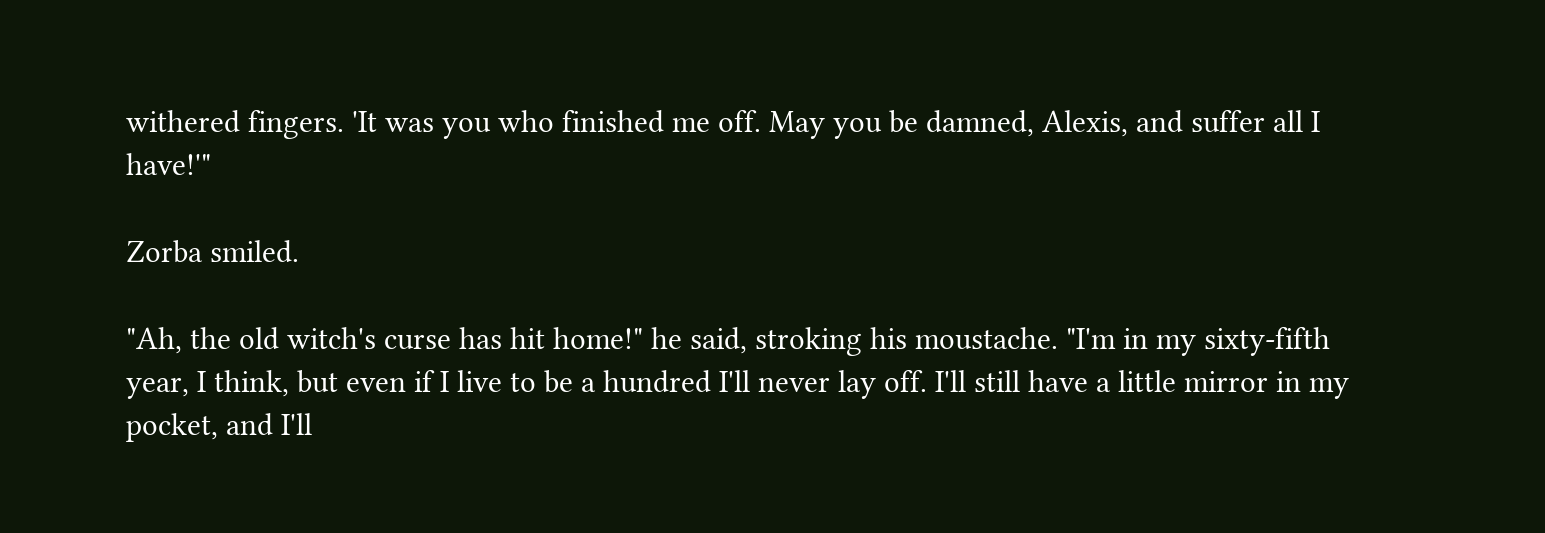withered fingers. 'It was you who finished me off. May you be damned, Alexis, and suffer all I have!'"

Zorba smiled.

"Ah, the old witch's curse has hit home!" he said, stroking his moustache. "I'm in my sixty-fifth year, I think, but even if I live to be a hundred I'll never lay off. I'll still have a little mirror in my pocket, and I'll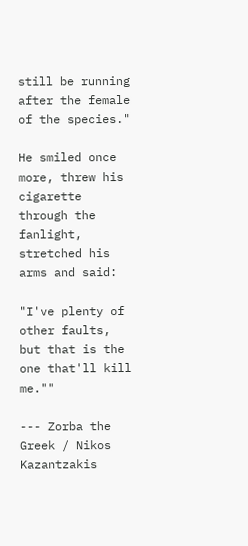still be running after the female of the species."

He smiled once more, threw his cigarette through the fanlight, stretched his arms and said:

"I've plenty of other faults, but that is the one that'll kill me.""

--- Zorba the Greek / Nikos Kazantzakis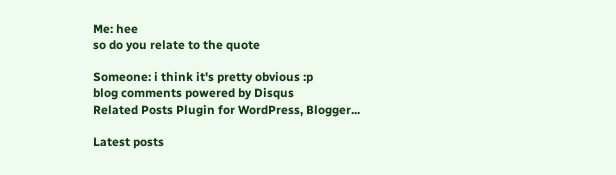Me: hee
so do you relate to the quote

Someone: i think it's pretty obvious :p
blog comments powered by Disqus
Related Posts Plugin for WordPress, Blogger...

Latest posts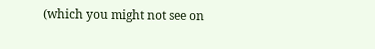(which you might not see on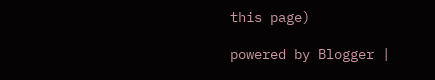this page)

powered by Blogger |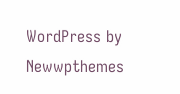WordPress by Newwpthemes